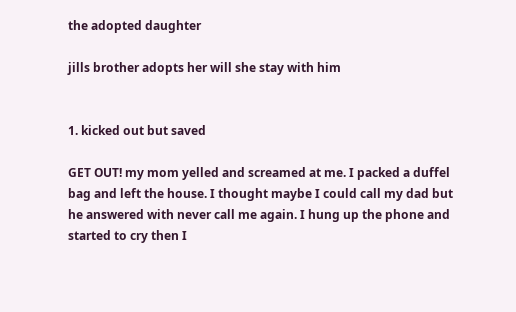the adopted daughter

jills brother adopts her will she stay with him


1. kicked out but saved

GET OUT! my mom yelled and screamed at me. I packed a duffel bag and left the house. I thought maybe I could call my dad but he answered with never call me again. I hung up the phone and started to cry then I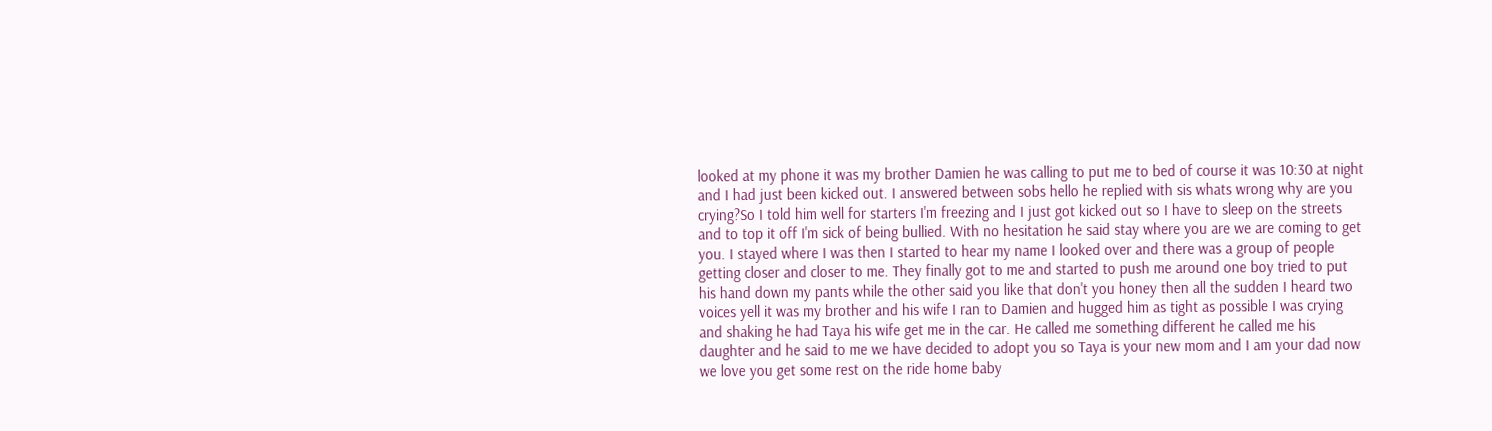looked at my phone it was my brother Damien he was calling to put me to bed of course it was 10:30 at night and I had just been kicked out. I answered between sobs hello he replied with sis whats wrong why are you crying?So I told him well for starters I'm freezing and I just got kicked out so I have to sleep on the streets and to top it off I'm sick of being bullied. With no hesitation he said stay where you are we are coming to get you. I stayed where I was then I started to hear my name I looked over and there was a group of people getting closer and closer to me. They finally got to me and started to push me around one boy tried to put his hand down my pants while the other said you like that don't you honey then all the sudden I heard two voices yell it was my brother and his wife I ran to Damien and hugged him as tight as possible I was crying and shaking he had Taya his wife get me in the car. He called me something different he called me his daughter and he said to me we have decided to adopt you so Taya is your new mom and I am your dad now we love you get some rest on the ride home baby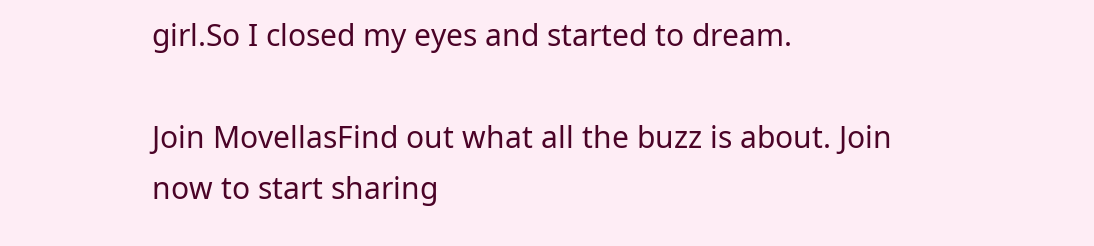girl.So I closed my eyes and started to dream.

Join MovellasFind out what all the buzz is about. Join now to start sharing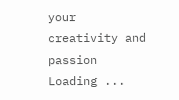your creativity and passion
Loading ...